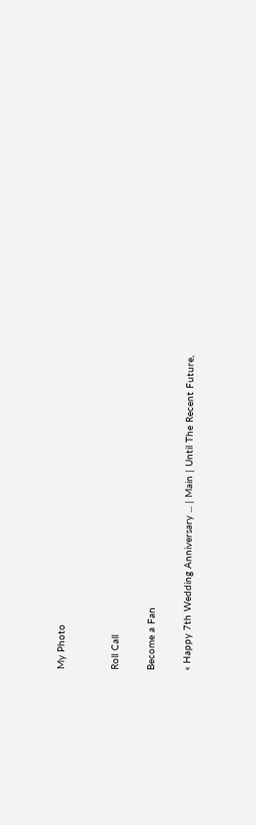My Photo


Roll Call

Become a Fan

« Happy 7th Wedding Anniversary ... | Main | Until The Recent Future,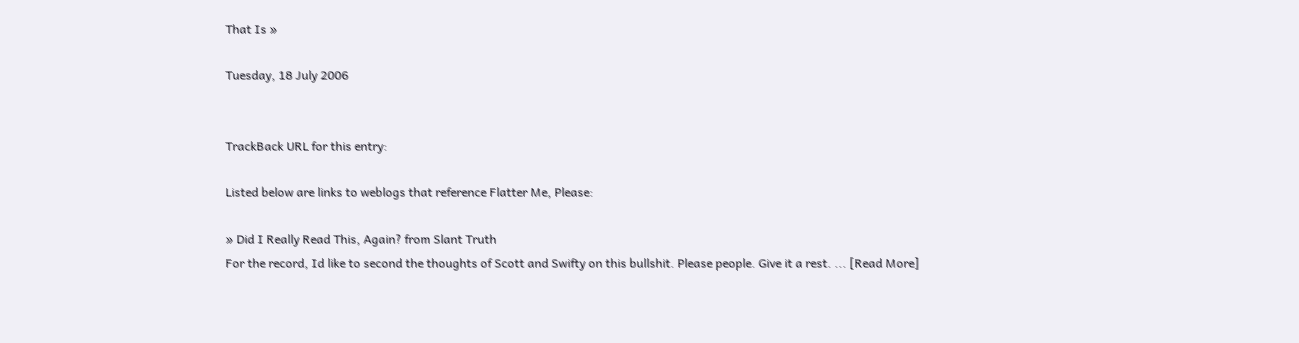That Is »

Tuesday, 18 July 2006


TrackBack URL for this entry:

Listed below are links to weblogs that reference Flatter Me, Please:

» Did I Really Read This, Again? from Slant Truth
For the record, Id like to second the thoughts of Scott and Swifty on this bullshit. Please people. Give it a rest. ... [Read More]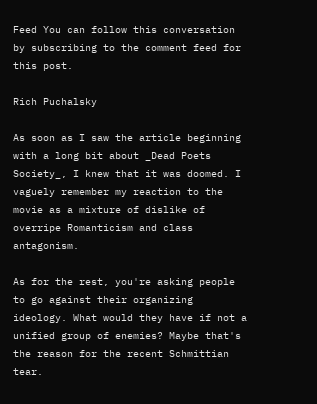Feed You can follow this conversation by subscribing to the comment feed for this post.

Rich Puchalsky

As soon as I saw the article beginning with a long bit about _Dead Poets Society_, I knew that it was doomed. I vaguely remember my reaction to the movie as a mixture of dislike of overripe Romanticism and class antagonism.

As for the rest, you're asking people to go against their organizing ideology. What would they have if not a unified group of enemies? Maybe that's the reason for the recent Schmittian tear.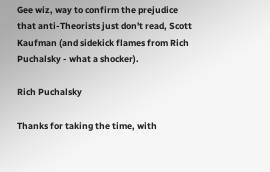Gee wiz, way to confirm the prejudice that anti-Theorists just don't read, Scott Kaufman (and sidekick flames from Rich Puchalsky - what a shocker).

Rich Puchalsky

Thanks for taking the time, with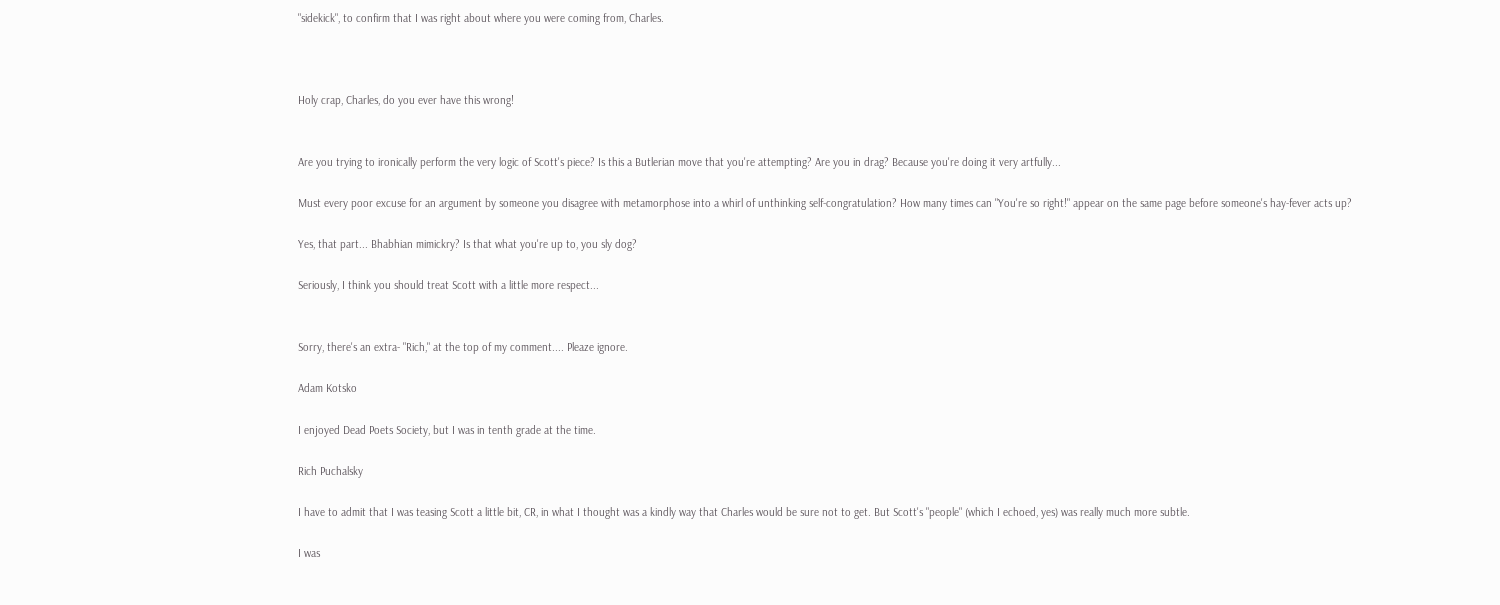"sidekick", to confirm that I was right about where you were coming from, Charles.



Holy crap, Charles, do you ever have this wrong!


Are you trying to ironically perform the very logic of Scott's piece? Is this a Butlerian move that you're attempting? Are you in drag? Because you're doing it very artfully...

Must every poor excuse for an argument by someone you disagree with metamorphose into a whirl of unthinking self-congratulation? How many times can "You're so right!" appear on the same page before someone's hay-fever acts up?

Yes, that part... Bhabhian mimickry? Is that what you're up to, you sly dog?

Seriously, I think you should treat Scott with a little more respect...


Sorry, there's an extra- "Rich," at the top of my comment.... Pleaze ignore.

Adam Kotsko

I enjoyed Dead Poets Society, but I was in tenth grade at the time.

Rich Puchalsky

I have to admit that I was teasing Scott a little bit, CR, in what I thought was a kindly way that Charles would be sure not to get. But Scott's "people" (which I echoed, yes) was really much more subtle.

I was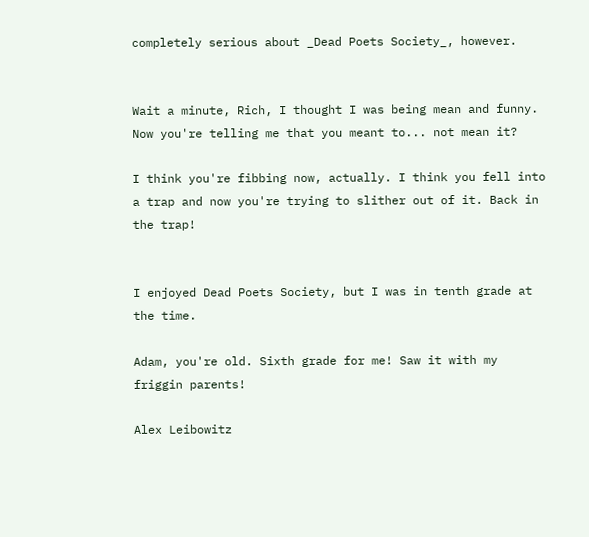completely serious about _Dead Poets Society_, however.


Wait a minute, Rich, I thought I was being mean and funny. Now you're telling me that you meant to... not mean it?

I think you're fibbing now, actually. I think you fell into a trap and now you're trying to slither out of it. Back in the trap!


I enjoyed Dead Poets Society, but I was in tenth grade at the time.

Adam, you're old. Sixth grade for me! Saw it with my friggin parents!

Alex Leibowitz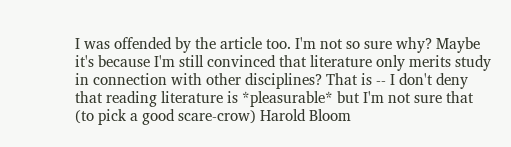I was offended by the article too. I'm not so sure why? Maybe it's because I'm still convinced that literature only merits study in connection with other disciplines? That is -- I don't deny that reading literature is *pleasurable* but I'm not sure that (to pick a good scare-crow) Harold Bloom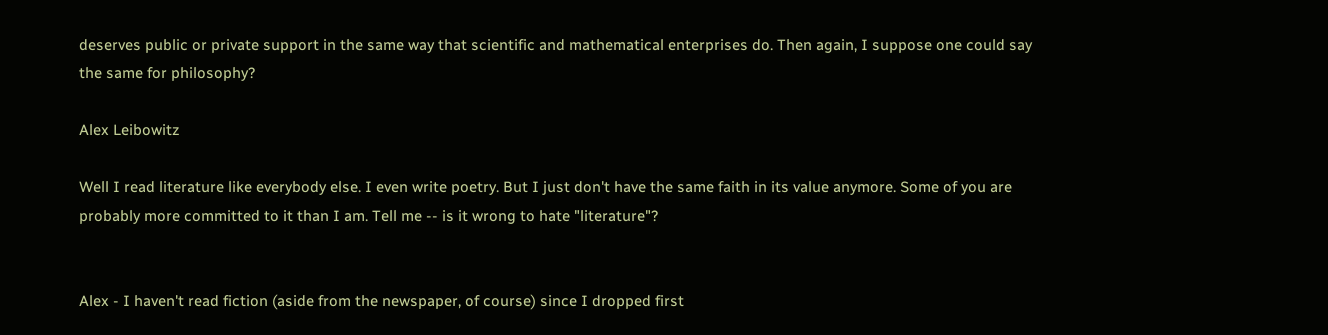deserves public or private support in the same way that scientific and mathematical enterprises do. Then again, I suppose one could say the same for philosophy?

Alex Leibowitz

Well I read literature like everybody else. I even write poetry. But I just don't have the same faith in its value anymore. Some of you are probably more committed to it than I am. Tell me -- is it wrong to hate "literature"?


Alex - I haven't read fiction (aside from the newspaper, of course) since I dropped first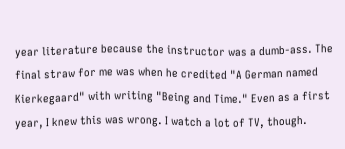year literature because the instructor was a dumb-ass. The final straw for me was when he credited "A German named Kierkegaard" with writing "Being and Time." Even as a first year, I knew this was wrong. I watch a lot of TV, though.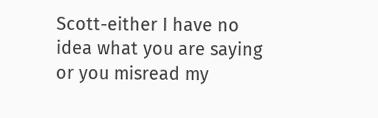Scott-either I have no idea what you are saying or you misread my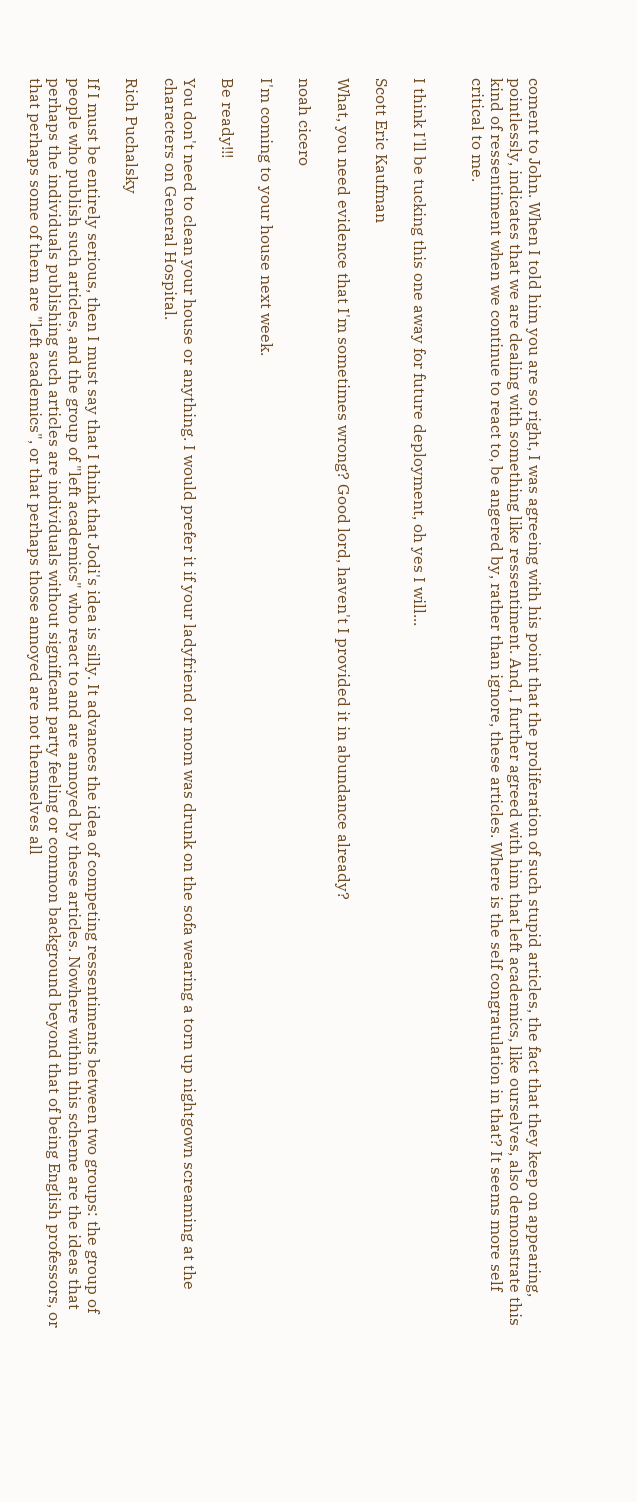coment to John. When I told him you are so right, I was agreeing with his point that the proliferation of such stupid articles, the fact that they keep on appearing, pointlessly, indicates that we are dealing with something like ressentiment. And, I further agreed with him that left academics, like ourselves, also demonstrate this kind of ressentiment when we continue to react to, be angered by, rather than ignore, these articles. Where is the self congratulation in that? It seems more self critical to me.


I think I'll be tucking this one away for future deployment, oh yes I will...

Scott Eric Kaufman

What, you need evidence that I'm sometimes wrong? Good lord, haven't I provided it in abundance already?

noah cicero

I'm coming to your house next week.

Be ready!!!

You don't need to clean your house or anything. I would prefer it if your ladyfriend or mom was drunk on the sofa wearing a torn up nightgown screaming at the characters on General Hospital.

Rich Puchalsky

If I must be entirely serious, then I must say that I think that Jodi's idea is silly. It advances the idea of competing ressentiments between two groups: the group of people who publish such articles, and the group of "left academics" who react to and are annoyed by these articles. Nowhere within this scheme are the ideas that perhaps the individuals publishing such articles are individuals without significant party feeling or common background beyond that of being English professors, or that perhaps some of them are "left academics", or that perhaps those annoyed are not themselves all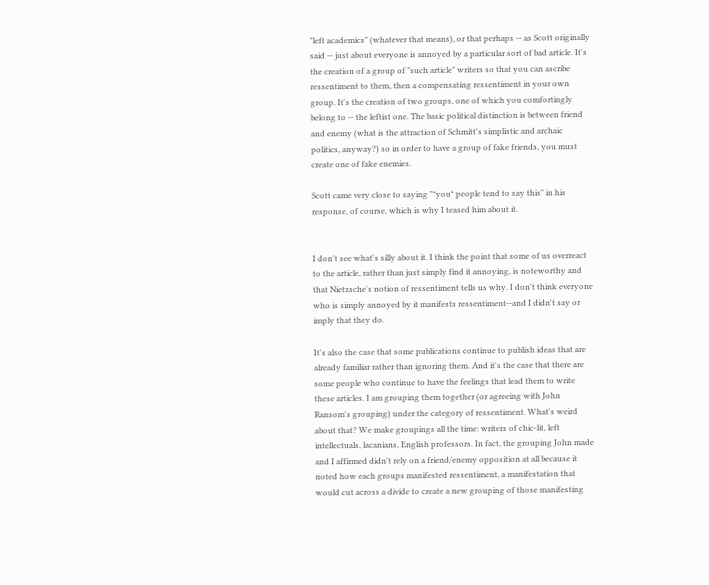"left academics" (whatever that means), or that perhaps -- as Scott originally said -- just about everyone is annoyed by a particular sort of bad article. It's the creation of a group of "such article" writers so that you can ascribe ressentiment to them, then a compensating ressentiment in your own group. It's the creation of two groups, one of which you comfortingly belong to -- the leftist one. The basic political distinction is between friend and enemy (what is the attraction of Schmitt's simplistic and archaic politics, anyway?) so in order to have a group of fake friends, you must create one of fake enemies.

Scott came very close to saying "*you* people tend to say this" in his response, of course, which is why I teased him about it.


I don't see what's silly about it. I think the point that some of us overreact to the article, rather than just simply find it annoying, is noteworthy and that Nietzsche's notion of ressentiment tells us why. I don't think everyone who is simply annoyed by it manifests ressentiment--and I didn't say or imply that they do.

It's also the case that some publications continue to publish ideas that are already familiar rather than ignoring them. And it's the case that there are some people who continue to have the feelings that lead them to write these articles. I am grouping them together (or agreeing with John Ransom's grouping) under the category of ressentiment. What's weird about that? We make groupings all the time: writers of chic-lit, left intellectuals, lacanians, English professors. In fact, the grouping John made and I affirmed didn't rely on a friend/enemy opposition at all because it noted how each groups manifested ressentiment, a manifestation that would cut across a divide to create a new grouping of those manifesting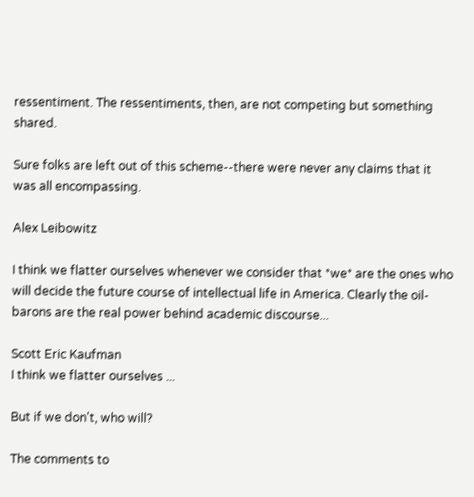ressentiment. The ressentiments, then, are not competing but something shared.

Sure folks are left out of this scheme--there were never any claims that it was all encompassing.

Alex Leibowitz

I think we flatter ourselves whenever we consider that *we* are the ones who will decide the future course of intellectual life in America. Clearly the oil-barons are the real power behind academic discourse...

Scott Eric Kaufman
I think we flatter ourselves ...

But if we don't, who will?

The comments to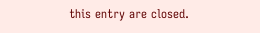this entry are closed.